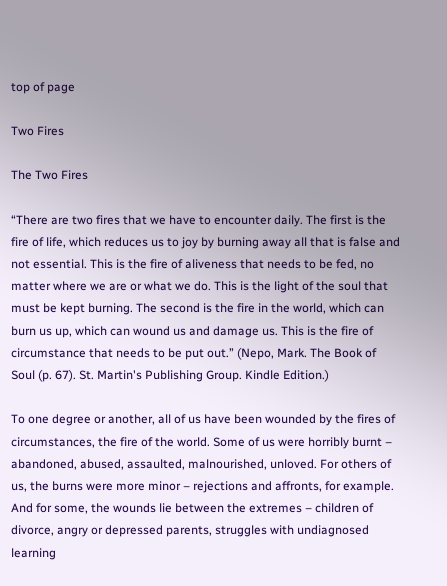top of page

Two Fires

The Two Fires

“There are two fires that we have to encounter daily. The first is the fire of life, which reduces us to joy by burning away all that is false and not essential. This is the fire of aliveness that needs to be fed, no matter where we are or what we do. This is the light of the soul that must be kept burning. The second is the fire in the world, which can burn us up, which can wound us and damage us. This is the fire of circumstance that needs to be put out.” (Nepo, Mark. The Book of Soul (p. 67). St. Martin's Publishing Group. Kindle Edition.)

To one degree or another, all of us have been wounded by the fires of circumstances, the fire of the world. Some of us were horribly burnt – abandoned, abused, assaulted, malnourished, unloved. For others of us, the burns were more minor – rejections and affronts, for example. And for some, the wounds lie between the extremes – children of divorce, angry or depressed parents, struggles with undiagnosed learning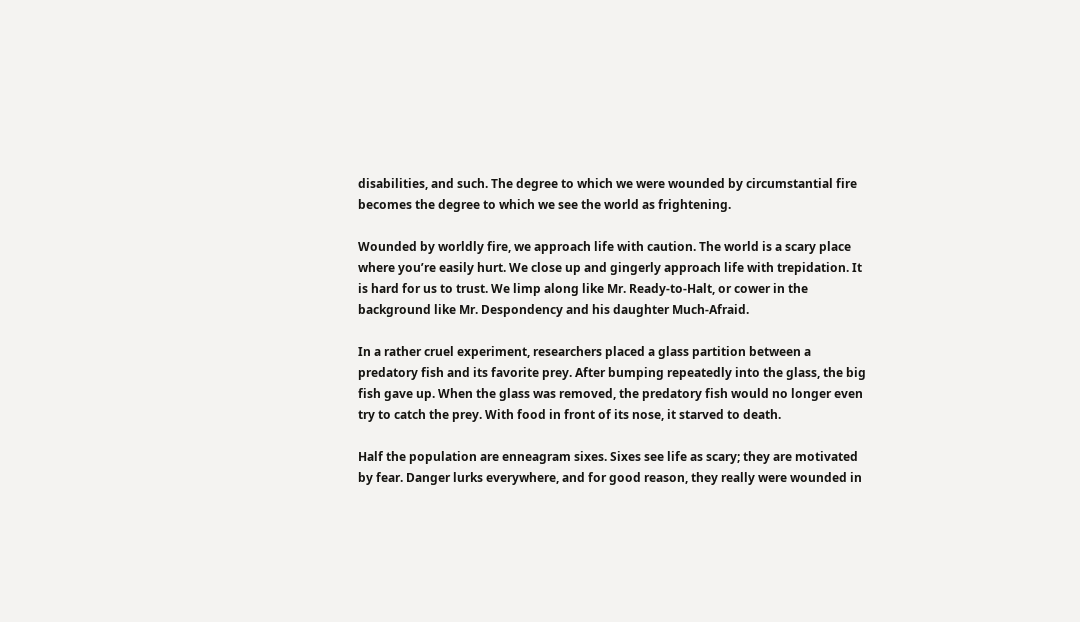disabilities, and such. The degree to which we were wounded by circumstantial fire becomes the degree to which we see the world as frightening.

Wounded by worldly fire, we approach life with caution. The world is a scary place where you’re easily hurt. We close up and gingerly approach life with trepidation. It is hard for us to trust. We limp along like Mr. Ready-to-Halt, or cower in the background like Mr. Despondency and his daughter Much-Afraid.

In a rather cruel experiment, researchers placed a glass partition between a predatory fish and its favorite prey. After bumping repeatedly into the glass, the big fish gave up. When the glass was removed, the predatory fish would no longer even try to catch the prey. With food in front of its nose, it starved to death.

Half the population are enneagram sixes. Sixes see life as scary; they are motivated by fear. Danger lurks everywhere, and for good reason, they really were wounded in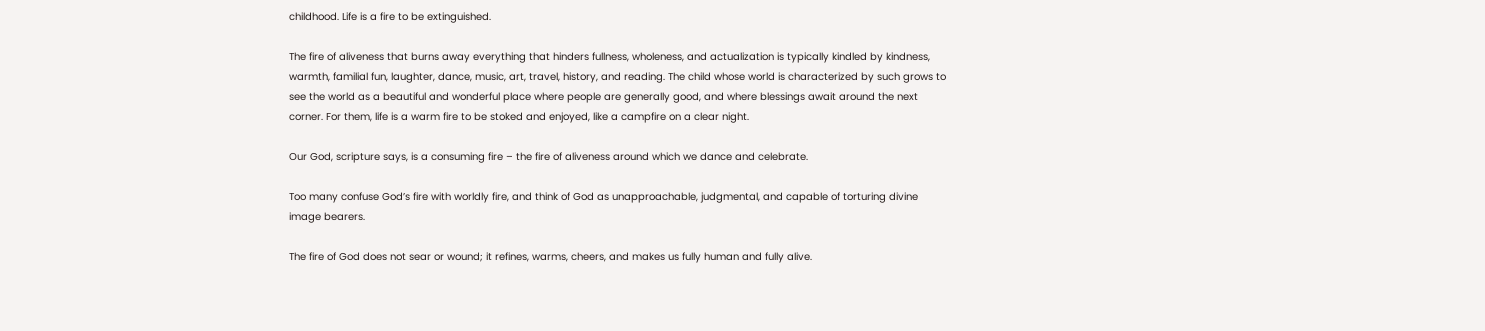childhood. Life is a fire to be extinguished.

The fire of aliveness that burns away everything that hinders fullness, wholeness, and actualization is typically kindled by kindness, warmth, familial fun, laughter, dance, music, art, travel, history, and reading. The child whose world is characterized by such grows to see the world as a beautiful and wonderful place where people are generally good, and where blessings await around the next corner. For them, life is a warm fire to be stoked and enjoyed, like a campfire on a clear night.

Our God, scripture says, is a consuming fire – the fire of aliveness around which we dance and celebrate.

Too many confuse God’s fire with worldly fire, and think of God as unapproachable, judgmental, and capable of torturing divine image bearers.

The fire of God does not sear or wound; it refines, warms, cheers, and makes us fully human and fully alive.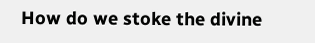How do we stoke the divine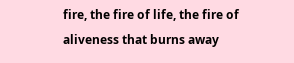fire, the fire of life, the fire of aliveness that burns away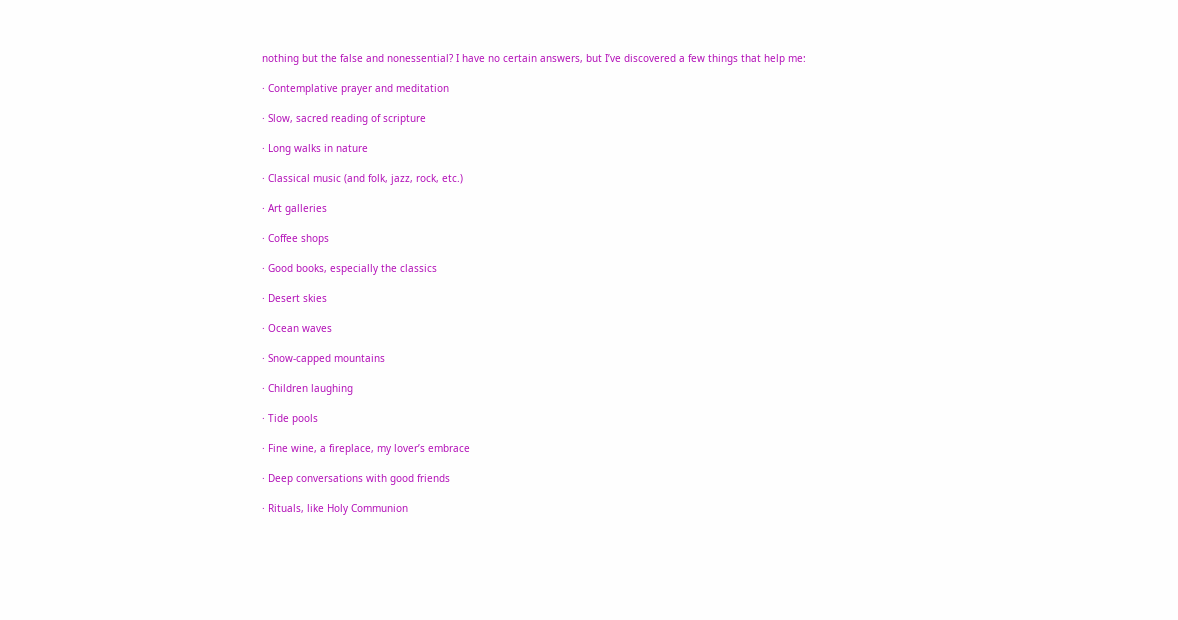nothing but the false and nonessential? I have no certain answers, but I’ve discovered a few things that help me:

· Contemplative prayer and meditation

· Slow, sacred reading of scripture

· Long walks in nature

· Classical music (and folk, jazz, rock, etc.)

· Art galleries

· Coffee shops

· Good books, especially the classics

· Desert skies

· Ocean waves

· Snow-capped mountains

· Children laughing

· Tide pools

· Fine wine, a fireplace, my lover’s embrace

· Deep conversations with good friends

· Rituals, like Holy Communion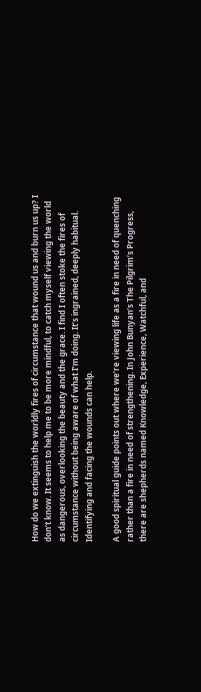How do we extinguish the worldly fires of circumstance that wound us and burn us up? I don’t know. It seems to help me to be more mindful, to catch myself viewing the world as dangerous, overlooking the beauty and the grace. I find I often stoke the fires of circumstance without being aware of what I’m doing. It’s ingrained, deeply habitual. Identifying and facing the wounds can help.

A good spiritual guide points out where we’re viewing life as a fire in need of quenching rather than a fire in need of strengthening. In John Bunyan’s The Pilgrim’s Progress, there are shepherds named Knowledge, Experience, Watchful, and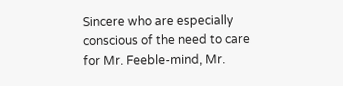Sincere who are especially conscious of the need to care for Mr. Feeble-mind, Mr.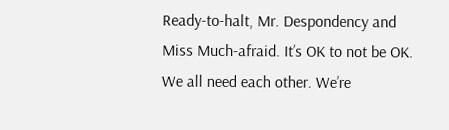Ready-to-halt, Mr. Despondency and Miss Much-afraid. It’s OK to not be OK. We all need each other. We’re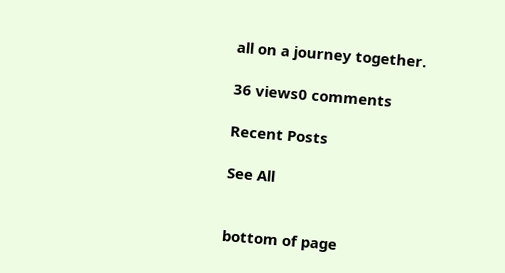all on a journey together.

36 views0 comments

Recent Posts

See All


bottom of page